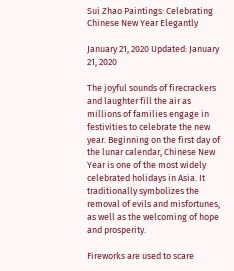Sui Zhao Paintings: Celebrating Chinese New Year Elegantly

January 21, 2020 Updated: January 21, 2020

The joyful sounds of firecrackers and laughter fill the air as millions of families engage in festivities to celebrate the new year. Beginning on the first day of the lunar calendar, Chinese New Year is one of the most widely celebrated holidays in Asia. It traditionally symbolizes the removal of evils and misfortunes, as well as the welcoming of hope and prosperity.

Fireworks are used to scare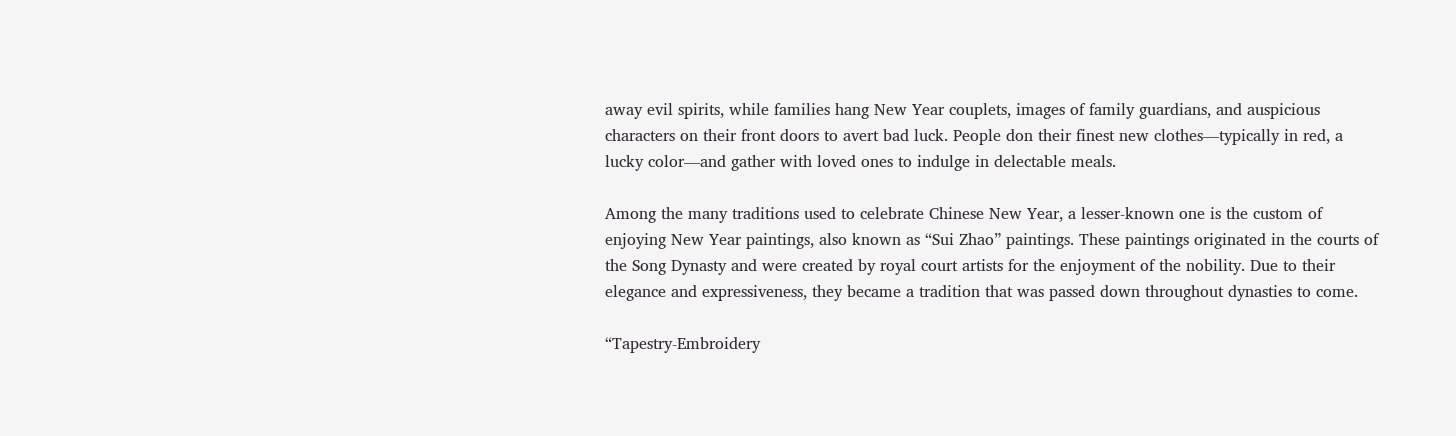away evil spirits, while families hang New Year couplets, images of family guardians, and auspicious characters on their front doors to avert bad luck. People don their finest new clothes—typically in red, a lucky color—and gather with loved ones to indulge in delectable meals.

Among the many traditions used to celebrate Chinese New Year, a lesser-known one is the custom of enjoying New Year paintings, also known as “Sui Zhao” paintings. These paintings originated in the courts of the Song Dynasty and were created by royal court artists for the enjoyment of the nobility. Due to their elegance and expressiveness, they became a tradition that was passed down throughout dynasties to come.

“Tapestry-Embroidery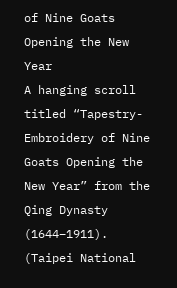of Nine Goats Opening the New Year
A hanging scroll titled “Tapestry-Embroidery of Nine Goats Opening the New Year” from the Qing Dynasty (1644–1911). (Taipei National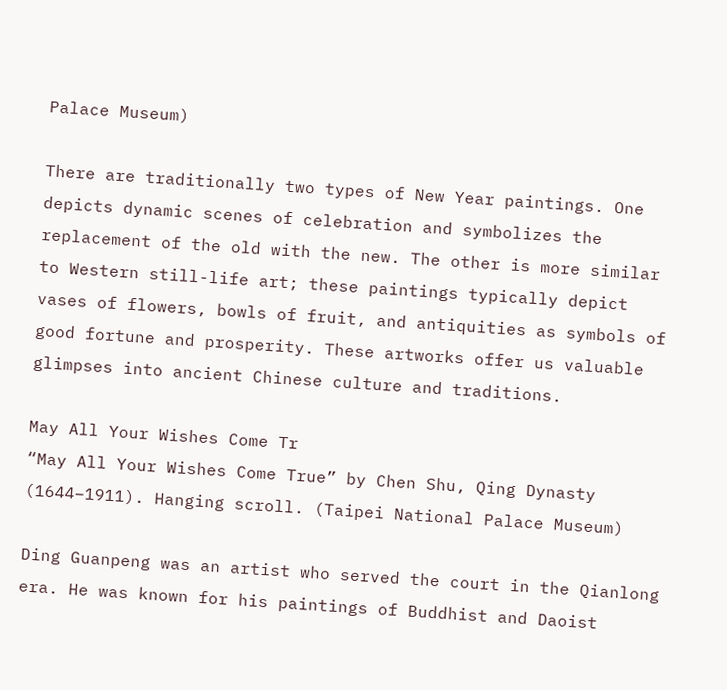Palace Museum)

There are traditionally two types of New Year paintings. One depicts dynamic scenes of celebration and symbolizes the replacement of the old with the new. The other is more similar to Western still-life art; these paintings typically depict vases of flowers, bowls of fruit, and antiquities as symbols of good fortune and prosperity. These artworks offer us valuable glimpses into ancient Chinese culture and traditions.

May All Your Wishes Come Tr
“May All Your Wishes Come True” by Chen Shu, Qing Dynasty (1644–1911). Hanging scroll. (Taipei National Palace Museum)

Ding Guanpeng was an artist who served the court in the Qianlong era. He was known for his paintings of Buddhist and Daoist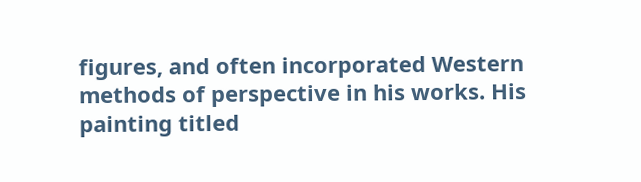figures, and often incorporated Western methods of perspective in his works. His painting titled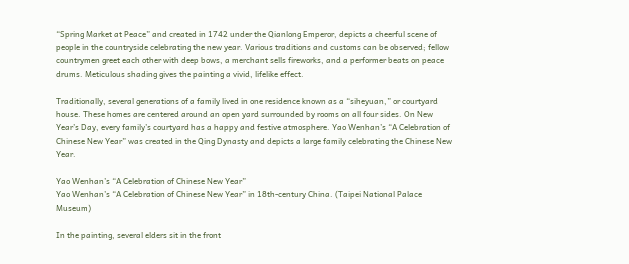“Spring Market at Peace” and created in 1742 under the Qianlong Emperor, depicts a cheerful scene of people in the countryside celebrating the new year. Various traditions and customs can be observed; fellow countrymen greet each other with deep bows, a merchant sells fireworks, and a performer beats on peace drums. Meticulous shading gives the painting a vivid, lifelike effect.

Traditionally, several generations of a family lived in one residence known as a “siheyuan,” or courtyard house. These homes are centered around an open yard surrounded by rooms on all four sides. On New Year’s Day, every family’s courtyard has a happy and festive atmosphere. Yao Wenhan’s “A Celebration of Chinese New Year” was created in the Qing Dynasty and depicts a large family celebrating the Chinese New Year.

Yao Wenhan’s “A Celebration of Chinese New Year”
Yao Wenhan’s “A Celebration of Chinese New Year” in 18th-century China. (Taipei National Palace Museum)

In the painting, several elders sit in the front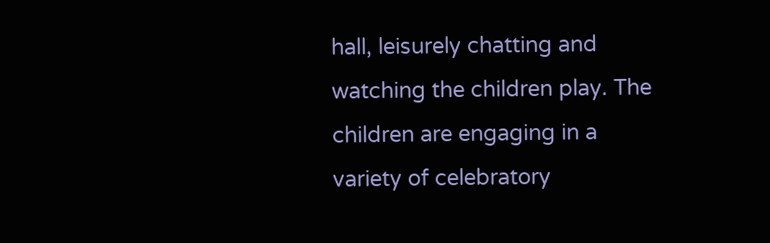hall, leisurely chatting and watching the children play. The children are engaging in a variety of celebratory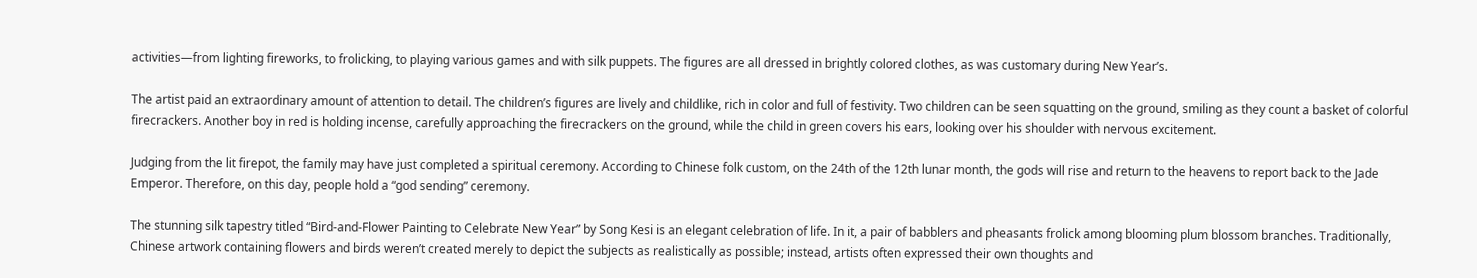activities—from lighting fireworks, to frolicking, to playing various games and with silk puppets. The figures are all dressed in brightly colored clothes, as was customary during New Year’s.

The artist paid an extraordinary amount of attention to detail. The children’s figures are lively and childlike, rich in color and full of festivity. Two children can be seen squatting on the ground, smiling as they count a basket of colorful firecrackers. Another boy in red is holding incense, carefully approaching the firecrackers on the ground, while the child in green covers his ears, looking over his shoulder with nervous excitement.

Judging from the lit firepot, the family may have just completed a spiritual ceremony. According to Chinese folk custom, on the 24th of the 12th lunar month, the gods will rise and return to the heavens to report back to the Jade Emperor. Therefore, on this day, people hold a “god sending” ceremony.

The stunning silk tapestry titled “Bird-and-Flower Painting to Celebrate New Year” by Song Kesi is an elegant celebration of life. In it, a pair of babblers and pheasants frolick among blooming plum blossom branches. Traditionally, Chinese artwork containing flowers and birds weren’t created merely to depict the subjects as realistically as possible; instead, artists often expressed their own thoughts and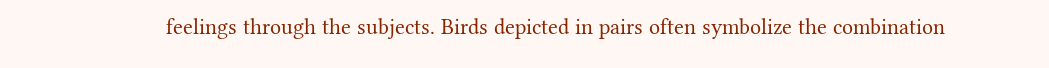feelings through the subjects. Birds depicted in pairs often symbolize the combination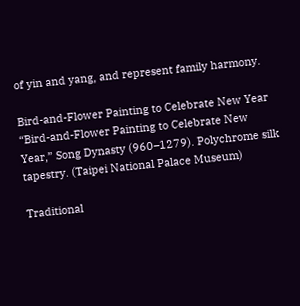of yin and yang, and represent family harmony.

Bird-and-Flower Painting to Celebrate New Year
“Bird-and-Flower Painting to Celebrate New Year,” Song Dynasty (960–1279). Polychrome silk tapestry. (Taipei National Palace Museum)

Traditional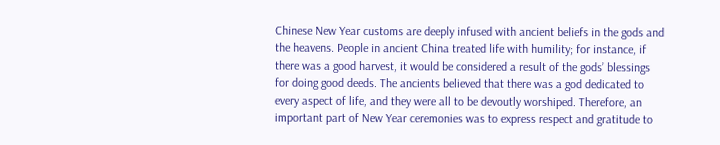Chinese New Year customs are deeply infused with ancient beliefs in the gods and the heavens. People in ancient China treated life with humility; for instance, if there was a good harvest, it would be considered a result of the gods’ blessings for doing good deeds. The ancients believed that there was a god dedicated to every aspect of life, and they were all to be devoutly worshiped. Therefore, an important part of New Year ceremonies was to express respect and gratitude to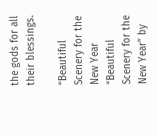the gods for all their blessings.

“Beautiful Scenery for the New Year
“Beautiful Scenery for the New Year” by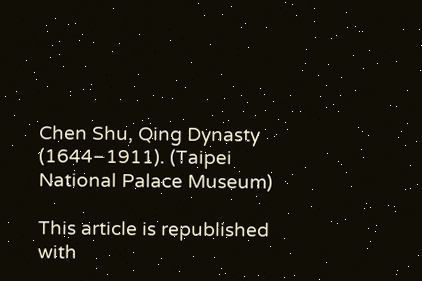Chen Shu, Qing Dynasty (1644–1911). (Taipei National Palace Museum)

This article is republished with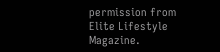permission from Elite Lifestyle Magazine.